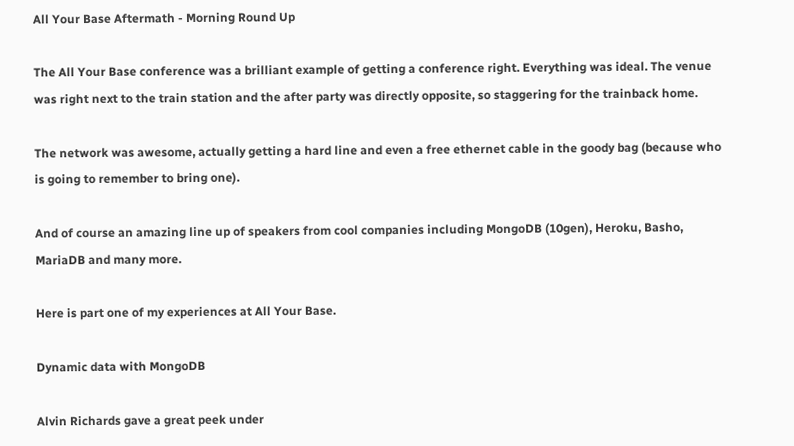All Your Base Aftermath - Morning Round Up

The All Your Base conference was a brilliant example of getting a conference right. Everything was ideal. The venue was right next to the train station and the after party was directly opposite, so staggering for the trainback home.

The network was awesome, actually getting a hard line and even a free ethernet cable in the goody bag (because who is going to remember to bring one).

And of course an amazing line up of speakers from cool companies including MongoDB (10gen), Heroku, Basho, MariaDB and many more.

Here is part one of my experiences at All Your Base.

Dynamic data with MongoDB

Alvin Richards gave a great peek under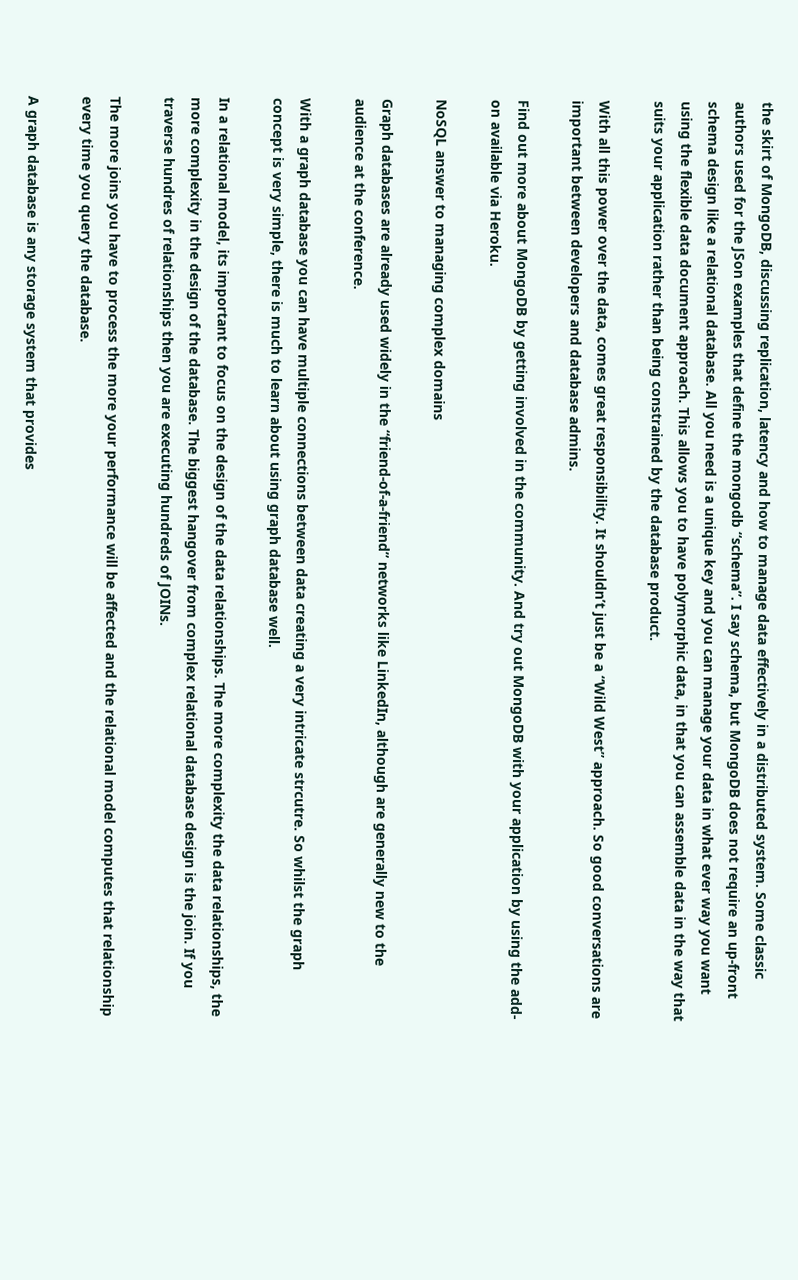the skirt of MongoDB, discussing replication, latency and how to manage data effectively in a distributed system. Some classic authors used for the JSon examples that define the mongodb “schema”. I say schema, but MongoDB does not require an up-front schema design like a relational database. All you need is a unique key and you can manage your data in what ever way you want using the flexible data document approach. This allows you to have polymorphic data, in that you can assemble data in the way that suits your application rather than being constrained by the database product.

With all this power over the data, comes great responsibility. It shouldn’t just be a “Wild West” approach. So good conversations are important between developers and database admins.

Find out more about MongoDB by getting involved in the community. And try out MongoDB with your application by using the add-on available via Heroku.

NoSQL answer to managing complex domains

Graph databases are already used widely in the “friend-of-a-friend” networks like LinkedIn, although are generally new to the audience at the conference.

With a graph database you can have multiple connections between data creating a very intricate strcutre. So whilst the graph concept is very simple, there is much to learn about using graph database well.

In a relational model, its important to focus on the design of the data relationships. The more complexity the data relationships, the more complexity in the design of the database. The biggest hangover from complex relational database design is the join. If you traverse hundres of relationships then you are executing hundreds of JOINs.

The more joins you have to process the more your performance will be affected and the relational model computes that relationship every time you query the database.

A graph database is any storage system that provides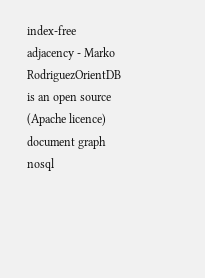index-free adjacency - Marko RodriguezOrientDB is an open source (Apache licence) document graph nosql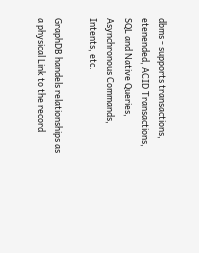dbms - supports transactions, etenended, ACID Transactions, SQL and Native Queries, Asynchronous Commands, Intents, etc.

GraphDB handels relationships as a physical Link to the record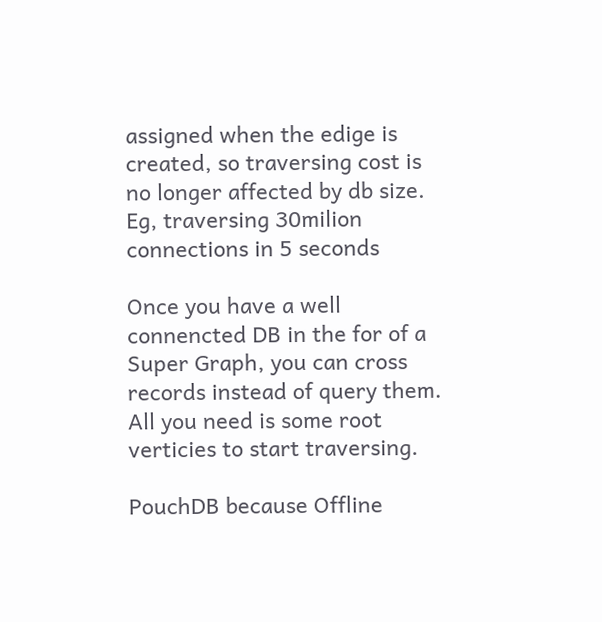assigned when the edige is created, so traversing cost is no longer affected by db size. Eg, traversing 30milion connections in 5 seconds

Once you have a well connencted DB in the for of a Super Graph, you can cross records instead of query them. All you need is some root verticies to start traversing.

PouchDB because Offline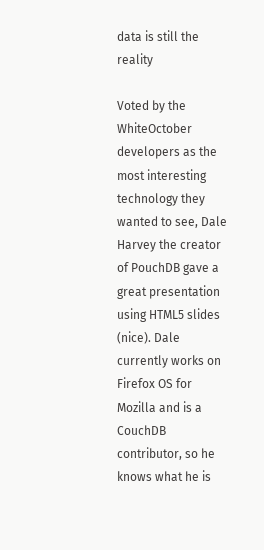data is still the reality

Voted by the WhiteOctober developers as the most interesting technology they wanted to see, Dale Harvey the creator of PouchDB gave a great presentation using HTML5 slides (nice). Dale currently works on Firefox OS for Mozilla and is a CouchDB contributor, so he knows what he is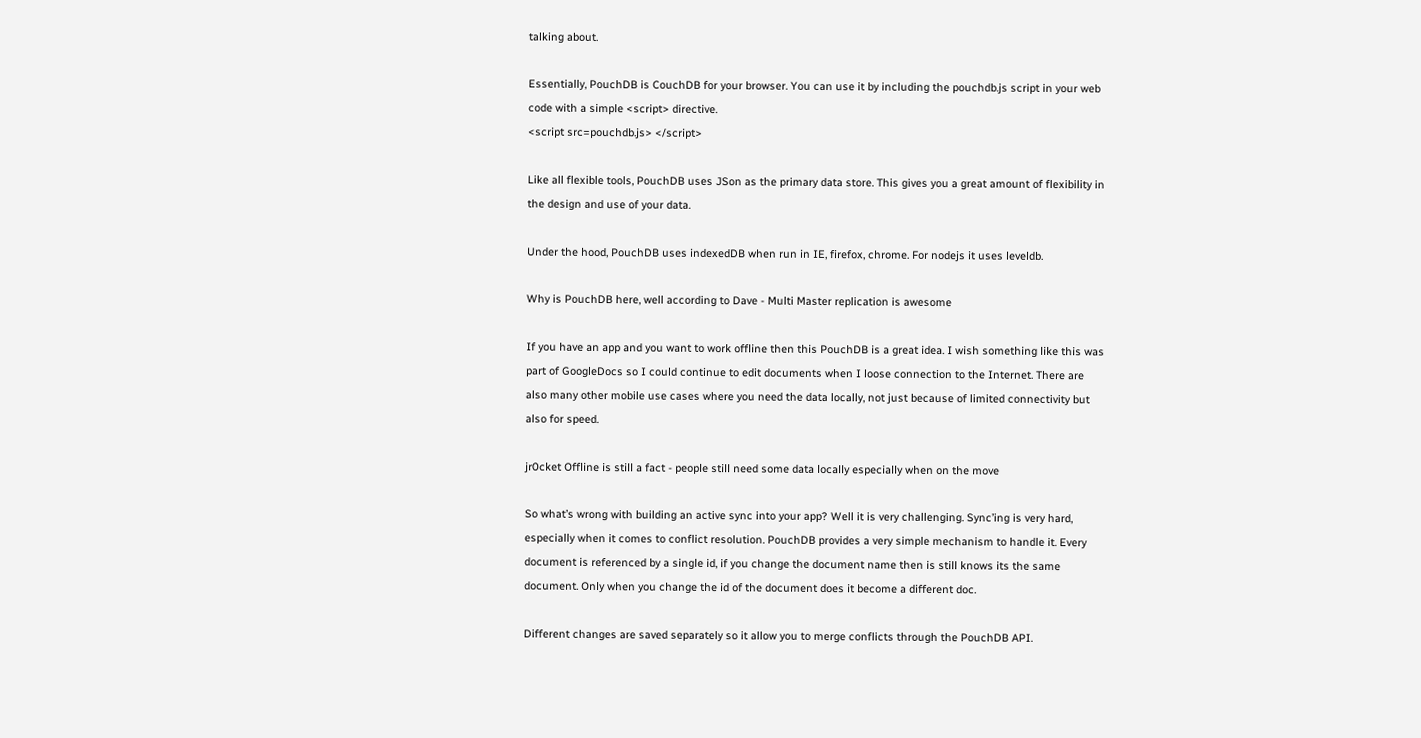talking about.

Essentially, PouchDB is CouchDB for your browser. You can use it by including the pouchdb.js script in your web code with a simple <script> directive.
<script src=pouchdb.js> </script>

Like all flexible tools, PouchDB uses JSon as the primary data store. This gives you a great amount of flexibility in the design and use of your data.

Under the hood, PouchDB uses indexedDB when run in IE, firefox, chrome. For nodejs it uses leveldb.

Why is PouchDB here, well according to Dave - Multi Master replication is awesome

If you have an app and you want to work offline then this PouchDB is a great idea. I wish something like this was part of GoogleDocs so I could continue to edit documents when I loose connection to the Internet. There are also many other mobile use cases where you need the data locally, not just because of limited connectivity but also for speed.

jr0cket Offline is still a fact - people still need some data locally especially when on the move

So what’s wrong with building an active sync into your app? Well it is very challenging. Sync’ing is very hard, especially when it comes to conflict resolution. PouchDB provides a very simple mechanism to handle it. Every document is referenced by a single id, if you change the document name then is still knows its the same document. Only when you change the id of the document does it become a different doc.

Different changes are saved separately so it allow you to merge conflicts through the PouchDB API.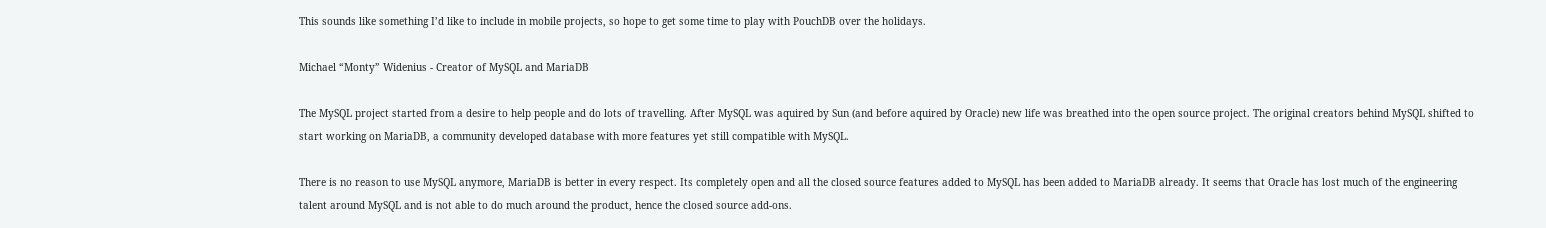This sounds like something I’d like to include in mobile projects, so hope to get some time to play with PouchDB over the holidays.

Michael “Monty” Widenius - Creator of MySQL and MariaDB

The MySQL project started from a desire to help people and do lots of travelling. After MySQL was aquired by Sun (and before aquired by Oracle) new life was breathed into the open source project. The original creators behind MySQL shifted to start working on MariaDB, a community developed database with more features yet still compatible with MySQL.

There is no reason to use MySQL anymore, MariaDB is better in every respect. Its completely open and all the closed source features added to MySQL has been added to MariaDB already. It seems that Oracle has lost much of the engineering talent around MySQL and is not able to do much around the product, hence the closed source add-ons.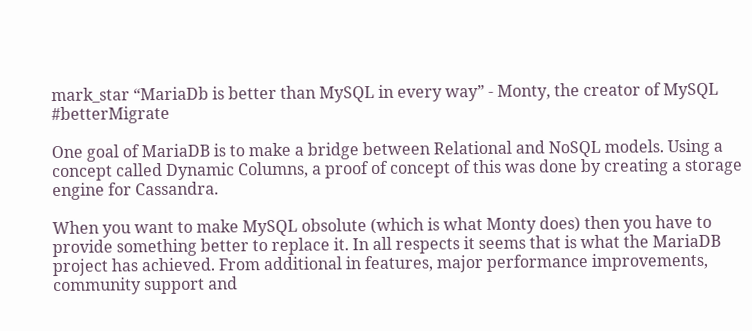mark_star “MariaDb is better than MySQL in every way” - Monty, the creator of MySQL #betterMigrate

One goal of MariaDB is to make a bridge between Relational and NoSQL models. Using a concept called Dynamic Columns, a proof of concept of this was done by creating a storage engine for Cassandra.

When you want to make MySQL obsolute (which is what Monty does) then you have to provide something better to replace it. In all respects it seems that is what the MariaDB project has achieved. From additional in features, major performance improvements, community support and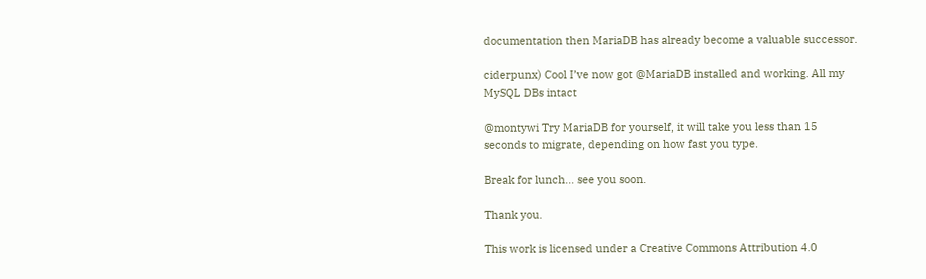documentation then MariaDB has already become a valuable successor.

ciderpunx) Cool I’ve now got @MariaDB installed and working. All my MySQL DBs intact

@montywi Try MariaDB for yourself, it will take you less than 15 seconds to migrate, depending on how fast you type.

Break for lunch… see you soon.

Thank you.

This work is licensed under a Creative Commons Attribution 4.0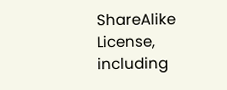ShareAlike License, including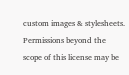custom images & stylesheets. Permissions beyond the scope of this license may be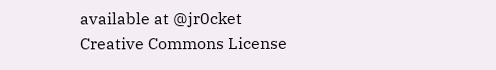available at @jr0cket
Creative Commons License